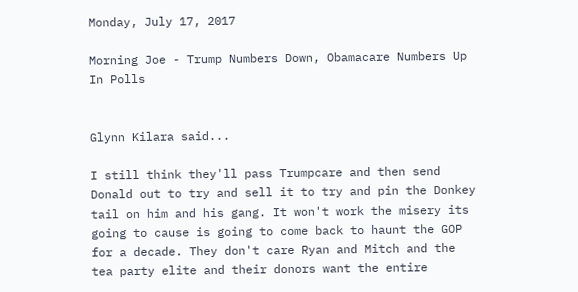Monday, July 17, 2017

Morning Joe - Trump Numbers Down, Obamacare Numbers Up In Polls


Glynn Kilara said...

I still think they'll pass Trumpcare and then send Donald out to try and sell it to try and pin the Donkey tail on him and his gang. It won't work the misery its going to cause is going to come back to haunt the GOP for a decade. They don't care Ryan and Mitch and the tea party elite and their donors want the entire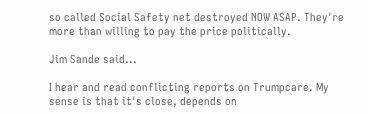so called Social Safety net destroyed NOW ASAP. They're more than willing to pay the price politically.

Jim Sande said...

I hear and read conflicting reports on Trumpcare. My sense is that it's close, depends on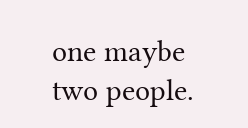one maybe two people.